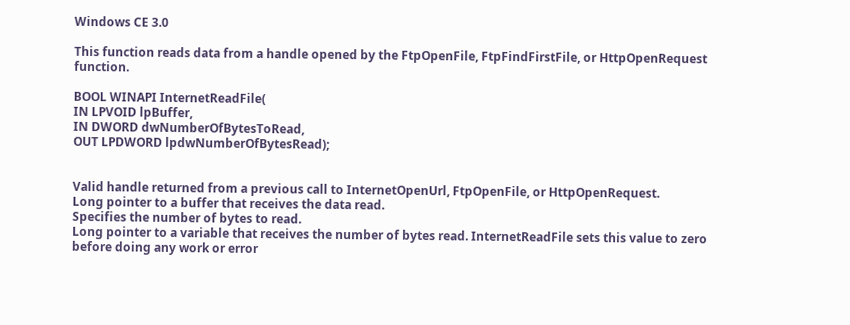Windows CE 3.0

This function reads data from a handle opened by the FtpOpenFile, FtpFindFirstFile, or HttpOpenRequest function.

BOOL WINAPI InternetReadFile(
IN LPVOID lpBuffer,
IN DWORD dwNumberOfBytesToRead,
OUT LPDWORD lpdwNumberOfBytesRead);


Valid handle returned from a previous call to InternetOpenUrl, FtpOpenFile, or HttpOpenRequest.
Long pointer to a buffer that receives the data read.
Specifies the number of bytes to read.
Long pointer to a variable that receives the number of bytes read. InternetReadFile sets this value to zero before doing any work or error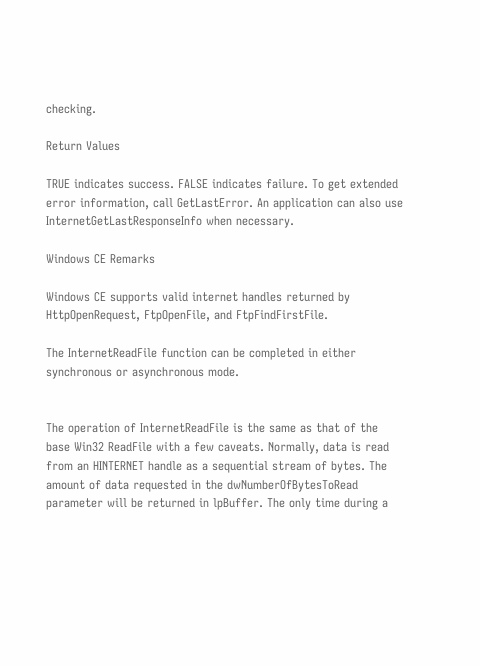checking.

Return Values

TRUE indicates success. FALSE indicates failure. To get extended error information, call GetLastError. An application can also use InternetGetLastResponseInfo when necessary.

Windows CE Remarks

Windows CE supports valid internet handles returned by HttpOpenRequest, FtpOpenFile, and FtpFindFirstFile.

The InternetReadFile function can be completed in either synchronous or asynchronous mode.


The operation of InternetReadFile is the same as that of the base Win32 ReadFile with a few caveats. Normally, data is read from an HINTERNET handle as a sequential stream of bytes. The amount of data requested in the dwNumberOfBytesToRead parameter will be returned in lpBuffer. The only time during a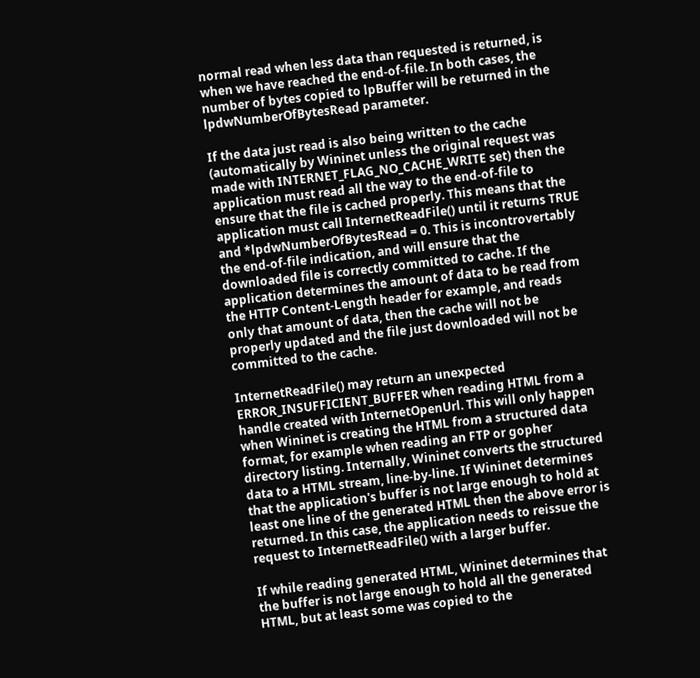normal read when less data than requested is returned, is when we have reached the end-of-file. In both cases, the number of bytes copied to lpBuffer will be returned in the lpdwNumberOfBytesRead parameter.

If the data just read is also being written to the cache (automatically by Wininet unless the original request was made with INTERNET_FLAG_NO_CACHE_WRITE set) then the application must read all the way to the end-of-file to ensure that the file is cached properly. This means that the application must call InternetReadFile() until it returns TRUE and *lpdwNumberOfBytesRead = 0. This is incontrovertably the end-of-file indication, and will ensure that the downloaded file is correctly committed to cache. If the application determines the amount of data to be read from the HTTP Content-Length header for example, and reads only that amount of data, then the cache will not be properly updated and the file just downloaded will not be committed to the cache.

InternetReadFile() may return an unexpected ERROR_INSUFFICIENT_BUFFER when reading HTML from a handle created with InternetOpenUrl. This will only happen when Wininet is creating the HTML from a structured data format, for example when reading an FTP or gopher directory listing. Internally, Wininet converts the structured data to a HTML stream, line-by-line. If Wininet determines that the application's buffer is not large enough to hold at least one line of the generated HTML then the above error is returned. In this case, the application needs to reissue the request to InternetReadFile() with a larger buffer.

If while reading generated HTML, Wininet determines that the buffer is not large enough to hold all the generated HTML, but at least some was copied to the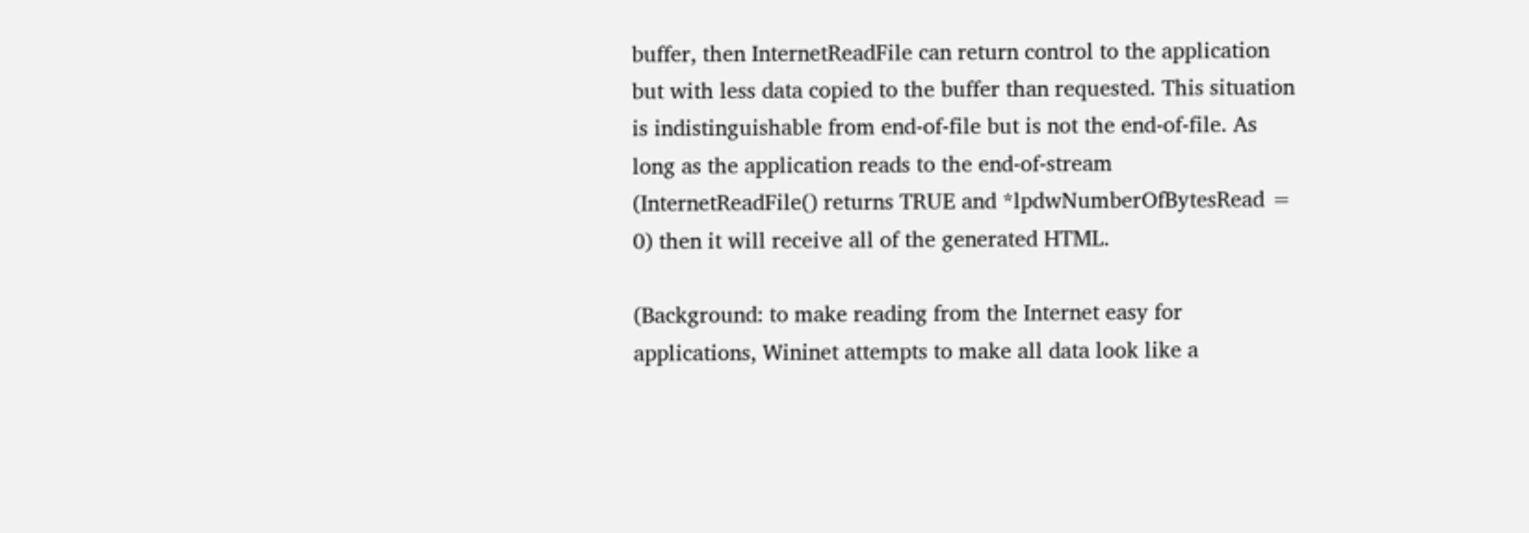buffer, then InternetReadFile can return control to the application but with less data copied to the buffer than requested. This situation is indistinguishable from end-of-file but is not the end-of-file. As long as the application reads to the end-of-stream (InternetReadFile() returns TRUE and *lpdwNumberOfBytesRead = 0) then it will receive all of the generated HTML.

(Background: to make reading from the Internet easy for applications, Wininet attempts to make all data look like a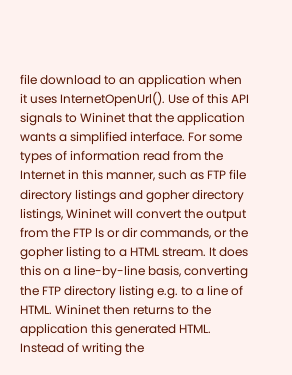file download to an application when it uses InternetOpenUrl(). Use of this API signals to Wininet that the application wants a simplified interface. For some types of information read from the Internet in this manner, such as FTP file directory listings and gopher directory listings, Wininet will convert the output from the FTP ls or dir commands, or the gopher listing to a HTML stream. It does this on a line-by-line basis, converting the FTP directory listing e.g. to a line of HTML. Wininet then returns to the application this generated HTML. Instead of writing the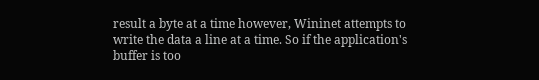result a byte at a time however, Wininet attempts to write the data a line at a time. So if the application's buffer is too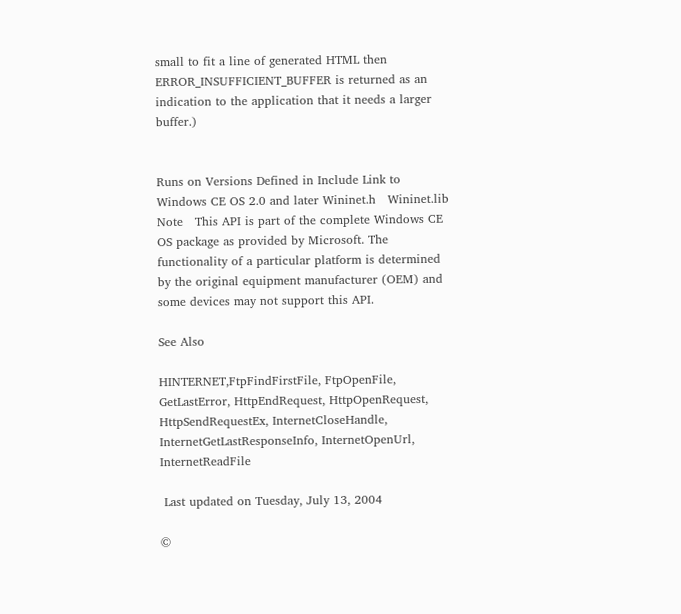small to fit a line of generated HTML then ERROR_INSUFFICIENT_BUFFER is returned as an indication to the application that it needs a larger buffer.)


Runs on Versions Defined in Include Link to
Windows CE OS 2.0 and later Wininet.h   Wininet.lib
Note   This API is part of the complete Windows CE OS package as provided by Microsoft. The functionality of a particular platform is determined by the original equipment manufacturer (OEM) and some devices may not support this API.

See Also

HINTERNET,FtpFindFirstFile, FtpOpenFile, GetLastError, HttpEndRequest, HttpOpenRequest, HttpSendRequestEx, InternetCloseHandle, InternetGetLastResponseInfo, InternetOpenUrl, InternetReadFile

 Last updated on Tuesday, July 13, 2004

©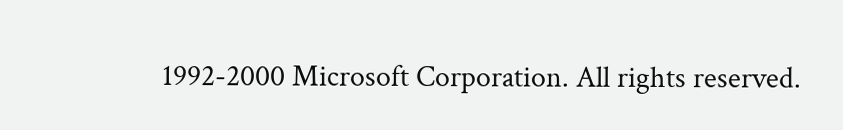1992-2000 Microsoft Corporation. All rights reserved.